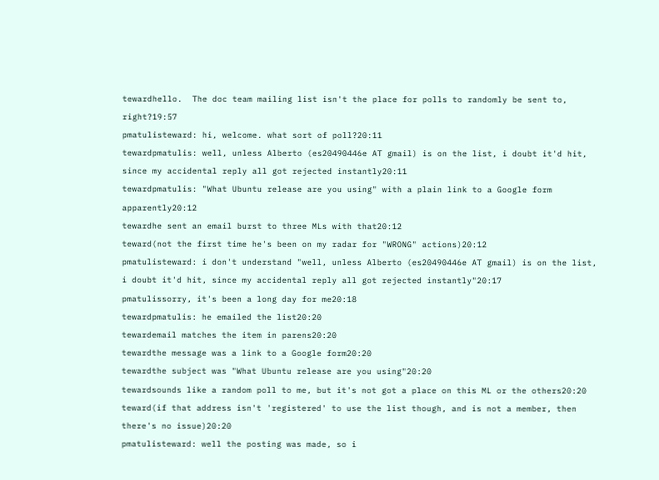tewardhello.  The doc team mailing list isn't the place for polls to randomly be sent to, right?19:57
pmatulisteward: hi, welcome. what sort of poll?20:11
tewardpmatulis: well, unless Alberto (es20490446e AT gmail) is on the list, i doubt it'd hit, since my accidental reply all got rejected instantly20:11
tewardpmatulis: "What Ubuntu release are you using" with a plain link to a Google form apparently20:12
tewardhe sent an email burst to three MLs with that20:12
teward(not the first time he's been on my radar for "WRONG" actions)20:12
pmatulisteward: i don't understand "well, unless Alberto (es20490446e AT gmail) is on the list, i doubt it'd hit, since my accidental reply all got rejected instantly"20:17
pmatulissorry, it's been a long day for me20:18
tewardpmatulis: he emailed the list20:20
tewardemail matches the item in parens20:20
tewardthe message was a link to a Google form20:20
tewardthe subject was "What Ubuntu release are you using"20:20
tewardsounds like a random poll to me, but it's not got a place on this ML or the others20:20
teward(if that address isn't 'registered' to use the list though, and is not a member, then there's no issue)20:20
pmatulisteward: well the posting was made, so i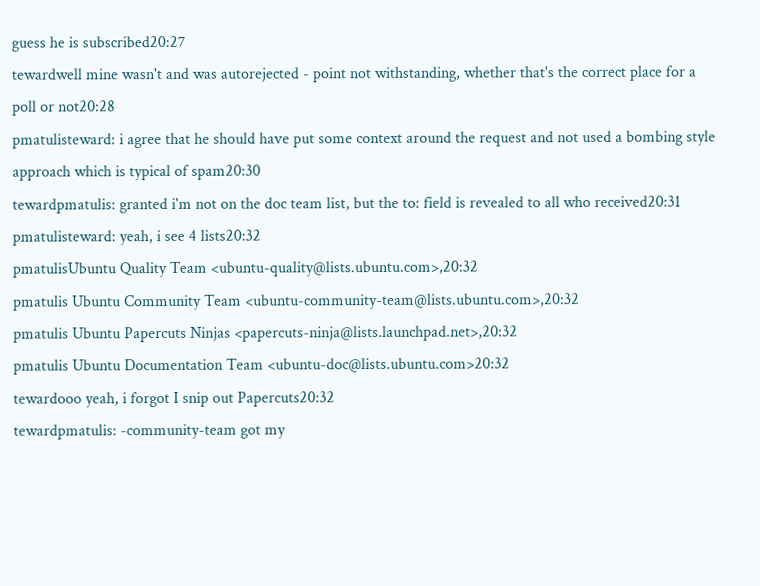guess he is subscribed20:27
tewardwell mine wasn't and was autorejected - point not withstanding, whether that's the correct place for a poll or not20:28
pmatulisteward: i agree that he should have put some context around the request and not used a bombing style approach which is typical of spam20:30
tewardpmatulis: granted i'm not on the doc team list, but the to: field is revealed to all who received20:31
pmatulisteward: yeah, i see 4 lists20:32
pmatulisUbuntu Quality Team <ubuntu-quality@lists.ubuntu.com>,20:32
pmatulis Ubuntu Community Team <ubuntu-community-team@lists.ubuntu.com>,20:32
pmatulis Ubuntu Papercuts Ninjas <papercuts-ninja@lists.launchpad.net>,20:32
pmatulis Ubuntu Documentation Team <ubuntu-doc@lists.ubuntu.com>20:32
tewardooo yeah, i forgot I snip out Papercuts20:32
tewardpmatulis: -community-team got my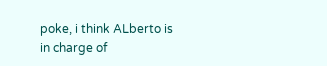poke, i think ALberto is in charge of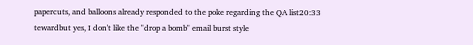papercuts, and balloons already responded to the poke regarding the QA list20:33
tewardbut yes, I don't like the "drop a bomb" email burst style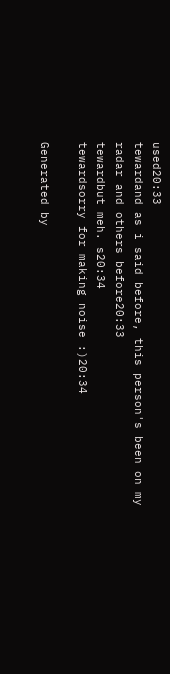used20:33
tewardand as i said before, this person's been on my radar and others before20:33
tewardbut meh. s20:34
tewardsorry for making noise :)20:34

Generated by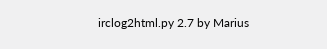irclog2html.py 2.7 by Marius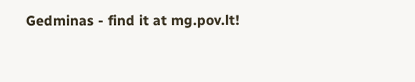Gedminas - find it at mg.pov.lt!